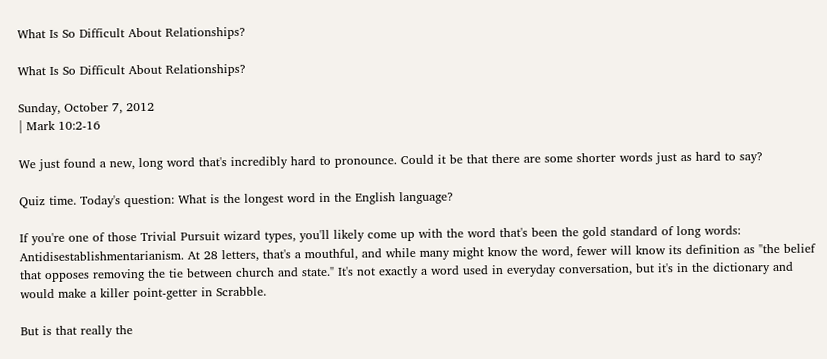What Is So Difficult About Relationships?

What Is So Difficult About Relationships?

Sunday, October 7, 2012
| Mark 10:2-16

We just found a new, long word that's incredibly hard to pronounce. Could it be that there are some shorter words just as hard to say?

Quiz time. Today's question: What is the longest word in the English language?

If you're one of those Trivial Pursuit wizard types, you'll likely come up with the word that's been the gold standard of long words: Antidisestablishmentarianism. At 28 letters, that's a mouthful, and while many might know the word, fewer will know its definition as "the belief that opposes removing the tie between church and state." It's not exactly a word used in everyday conversation, but it's in the dictionary and would make a killer point-getter in Scrabble.

But is that really the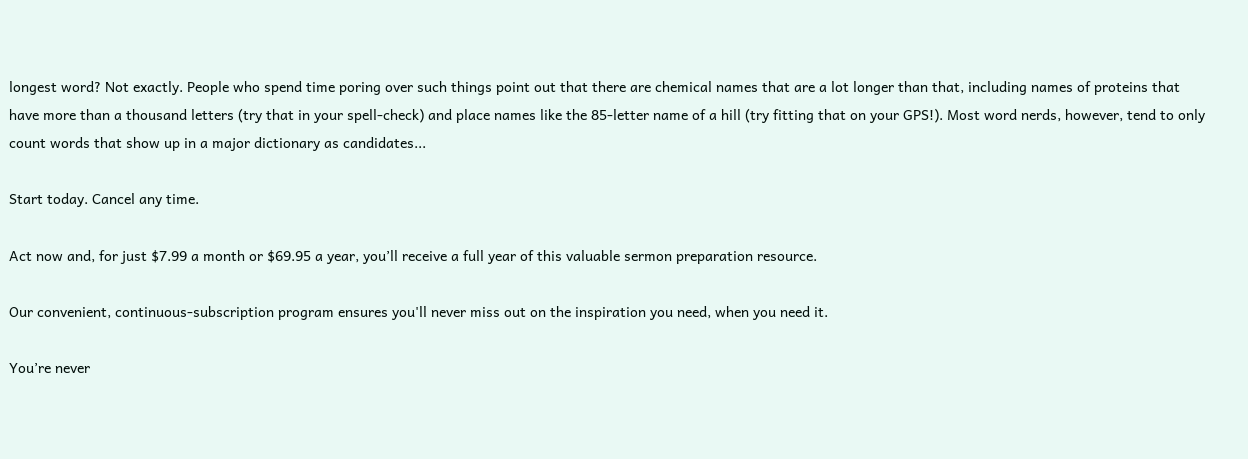longest word? Not exactly. People who spend time poring over such things point out that there are chemical names that are a lot longer than that, including names of proteins that have more than a thousand letters (try that in your spell-check) and place names like the 85-letter name of a hill (try fitting that on your GPS!). Most word nerds, however, tend to only count words that show up in a major dictionary as candidates...

Start today. Cancel any time.

Act now and, for just $7.99 a month or $69.95 a year, you’ll receive a full year of this valuable sermon preparation resource.

Our convenient, continuous-subscription program ensures you'll never miss out on the inspiration you need, when you need it.

You’re never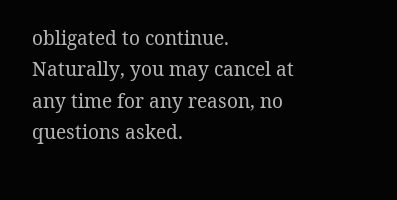obligated to continue. Naturally, you may cancel at any time for any reason, no questions asked.